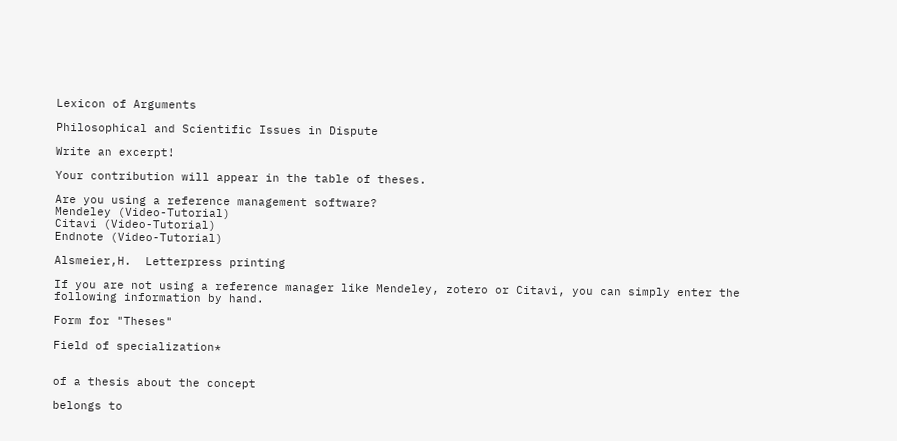Lexicon of Arguments

Philosophical and Scientific Issues in Dispute

Write an excerpt!

Your contribution will appear in the table of theses.

Are you using a reference management software?
Mendeley (Video-Tutorial)
Citavi (Video-Tutorial)
Endnote (Video-Tutorial)

Alsmeier,H.  Letterpress printing

If you are not using a reference manager like Mendeley, zotero or Citavi, you can simply enter the following information by hand.

Form for "Theses"

Field of specialization*


of a thesis about the concept

belongs to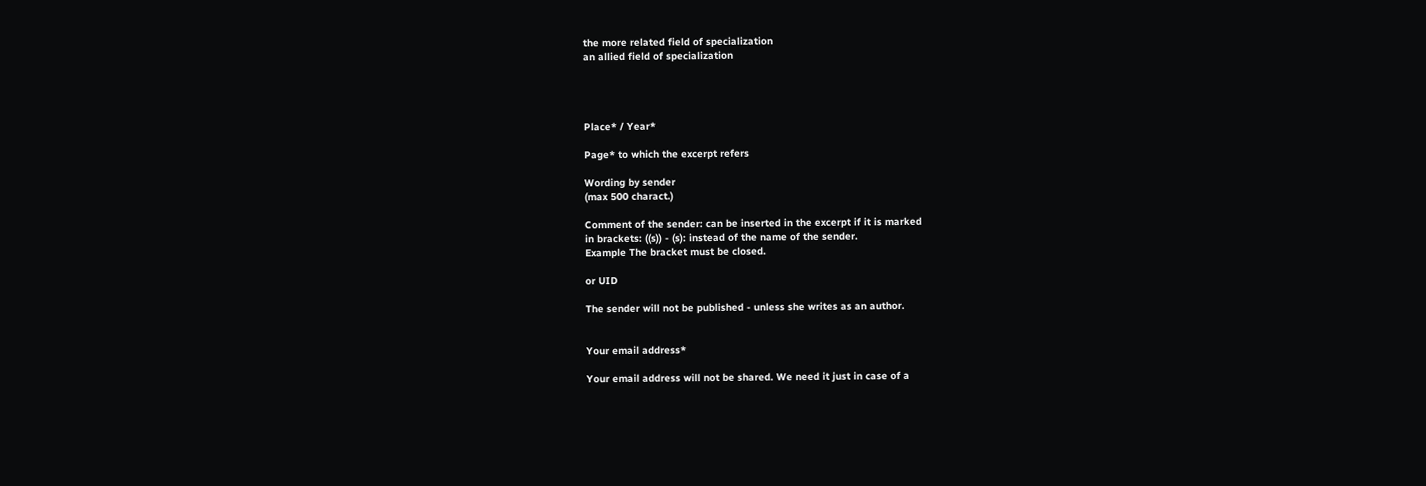the more related field of specialization
an allied field of specialization




Place* / Year*

Page* to which the excerpt refers

Wording by sender
(max 500 charact.)

Comment of the sender: can be inserted in the excerpt if it is marked
in brackets: ((s)) - (s): instead of the name of the sender.
Example The bracket must be closed.

or UID

The sender will not be published - unless she writes as an author.


Your email address*

Your email address will not be shared. We need it just in case of a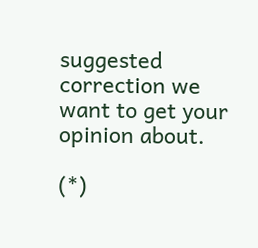suggested correction we want to get your opinion about.

(*)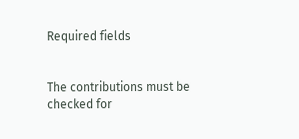Required fields


The contributions must be checked for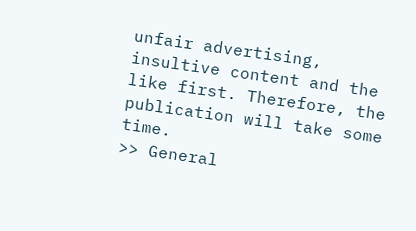unfair advertising, insultive content and the like first. Therefore, the publication will take some time.
>> General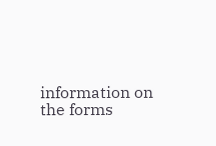information on the forms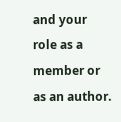and your role as a member or as an author.